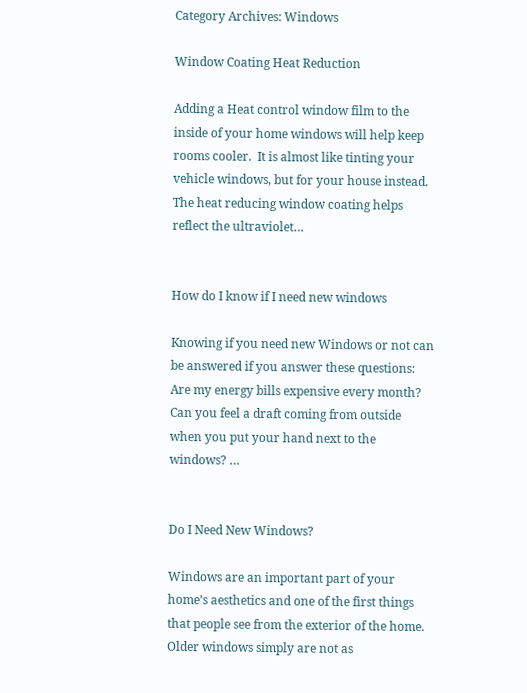Category Archives: Windows

Window Coating Heat Reduction

Adding a Heat control window film to the inside of your home windows will help keep rooms cooler.  It is almost like tinting your vehicle windows, but for your house instead.  The heat reducing window coating helps reflect the ultraviolet…


How do I know if I need new windows

Knowing if you need new Windows or not can be answered if you answer these questions:  Are my energy bills expensive every month?  Can you feel a draft coming from outside when you put your hand next to the windows? …


Do I Need New Windows?

Windows are an important part of your home’s aesthetics and one of the first things that people see from the exterior of the home.  Older windows simply are not as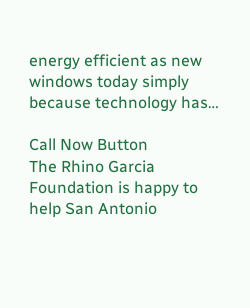energy efficient as new windows today simply because technology has…

Call Now Button
The Rhino Garcia Foundation is happy to help San Antonio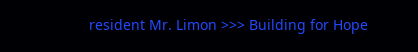resident Mr. Limon >>> Building for Hope